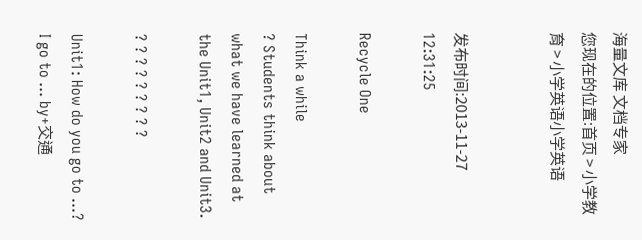海量文库 文档专家
您现在的位置:首页 > 小学教育 > 小学英语小学英语


发布时间:2013-11-27 12:31:25

Recycle One

Think a while
? Students think about what we have learned at the Unit1, Unit2 and Unit3.

? ? ? ? ? ? ? ? ?

Unit1: How do you go to …? I go to … by+交通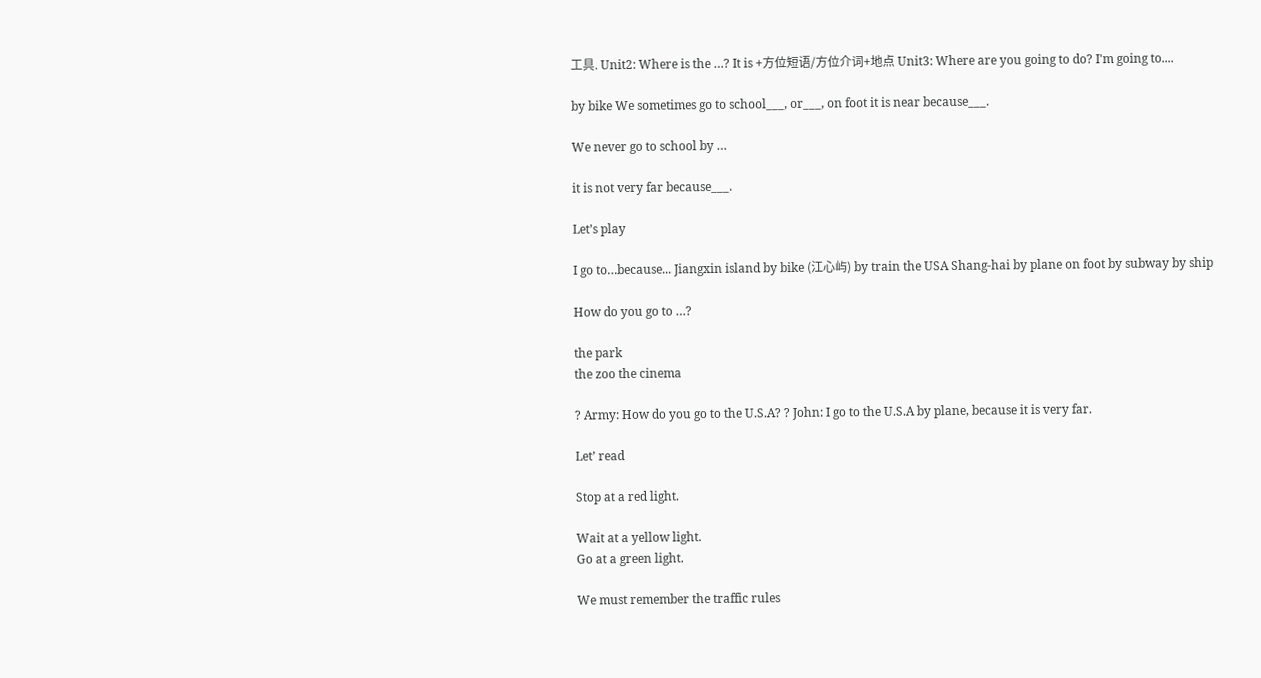工具. Unit2: Where is the …? It is +方位短语/方位介词+地点 Unit3: Where are you going to do? I'm going to....

by bike We sometimes go to school___, or___, on foot it is near because___.

We never go to school by …

it is not very far because___.

Let’s play

I go to…because... Jiangxin island by bike (江心屿) by train the USA Shang-hai by plane on foot by subway by ship

How do you go to …?

the park
the zoo the cinema

? Army: How do you go to the U.S.A? ? John: I go to the U.S.A by plane, because it is very far.

Let’ read

Stop at a red light.

Wait at a yellow light.
Go at a green light.

We must remember the traffic rules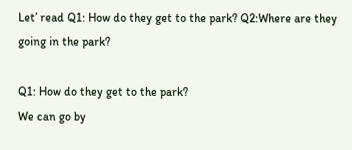Let’ read Q1: How do they get to the park? Q2:Where are they going in the park?

Q1: How do they get to the park?
We can go by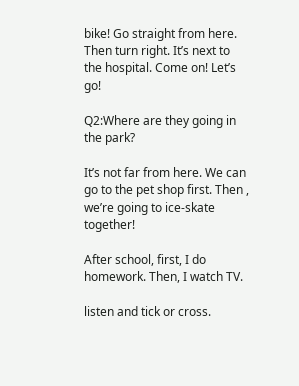bike! Go straight from here. Then turn right. It’s next to the hospital. Come on! Let’s go!

Q2:Where are they going in the park?

It’s not far from here. We can go to the pet shop first. Then , we’re going to ice-skate together!

After school, first, I do homework. Then, I watch TV.

listen and tick or cross.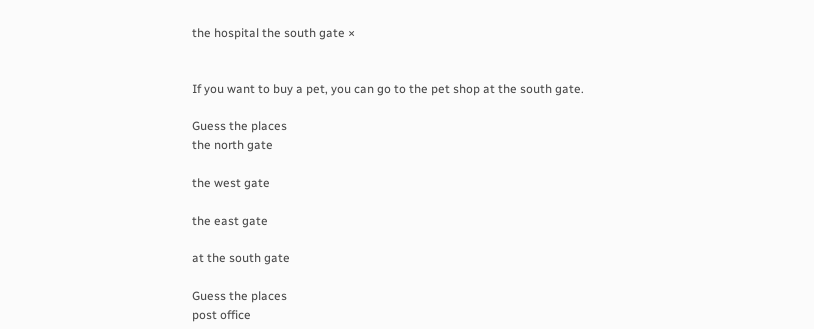the hospital the south gate ×


If you want to buy a pet, you can go to the pet shop at the south gate.

Guess the places
the north gate

the west gate

the east gate

at the south gate

Guess the places
post office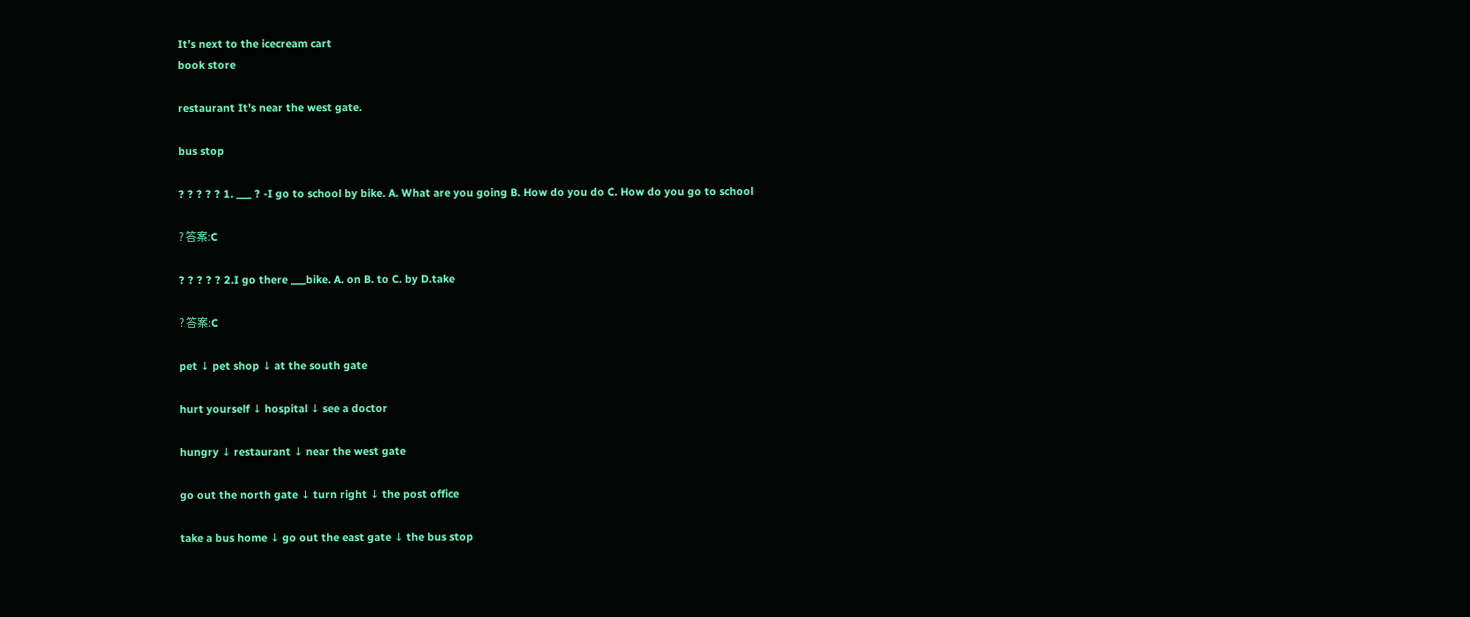It’s next to the icecream cart
book store

restaurant It’s near the west gate.

bus stop

? ? ? ? ? 1. ___ ? -I go to school by bike. A. What are you going B. How do you do C. How do you go to school

? 答案:C

? ? ? ? ? 2.I go there ___bike. A. on B. to C. by D.take

? 答案:C

pet ↓ pet shop ↓ at the south gate

hurt yourself ↓ hospital ↓ see a doctor

hungry ↓ restaurant ↓ near the west gate

go out the north gate ↓ turn right ↓ the post office

take a bus home ↓ go out the east gate ↓ the bus stop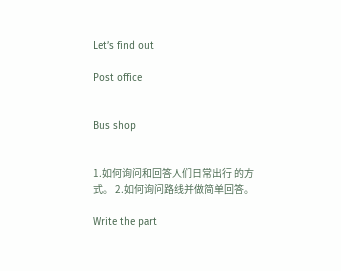Let’s find out

Post office


Bus shop


1.如何询问和回答人们日常出行 的方式。 2.如何询问路线并做简单回答。

Write the part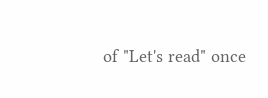of "Let's read" once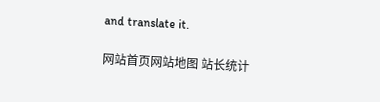and translate it.

网站首页网站地图 站长统计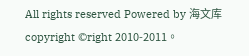All rights reserved Powered by 海文库
copyright ©right 2010-2011。